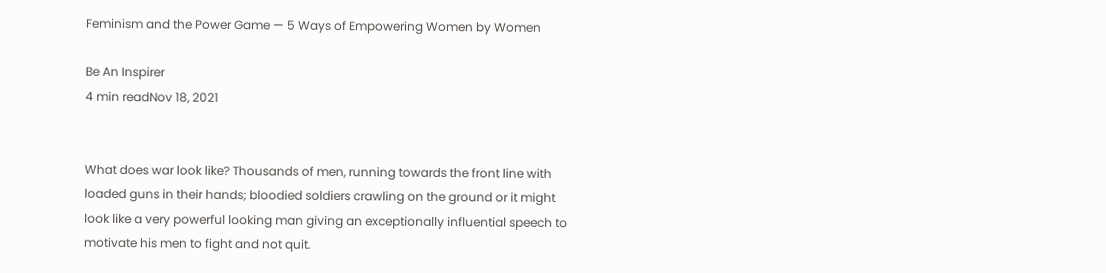Feminism and the Power Game — 5 Ways of Empowering Women by Women

Be An Inspirer
4 min readNov 18, 2021


What does war look like? Thousands of men, running towards the front line with loaded guns in their hands; bloodied soldiers crawling on the ground or it might look like a very powerful looking man giving an exceptionally influential speech to motivate his men to fight and not quit.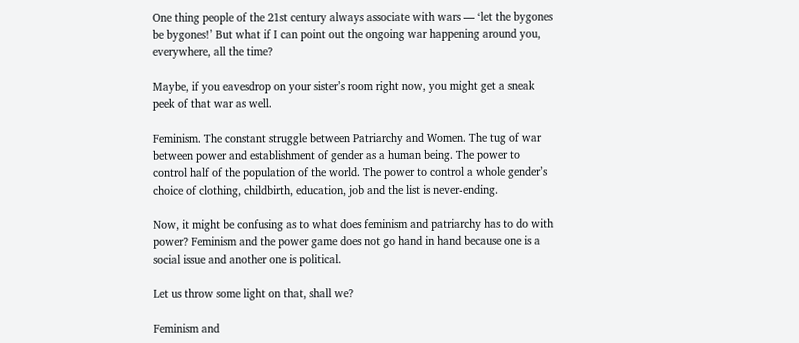One thing people of the 21st century always associate with wars — ‘let the bygones be bygones!’ But what if I can point out the ongoing war happening around you, everywhere, all the time?

Maybe, if you eavesdrop on your sister’s room right now, you might get a sneak peek of that war as well.

Feminism. The constant struggle between Patriarchy and Women. The tug of war between power and establishment of gender as a human being. The power to control half of the population of the world. The power to control a whole gender’s choice of clothing, childbirth, education, job and the list is never-ending.

Now, it might be confusing as to what does feminism and patriarchy has to do with power? Feminism and the power game does not go hand in hand because one is a social issue and another one is political.

Let us throw some light on that, shall we?

Feminism and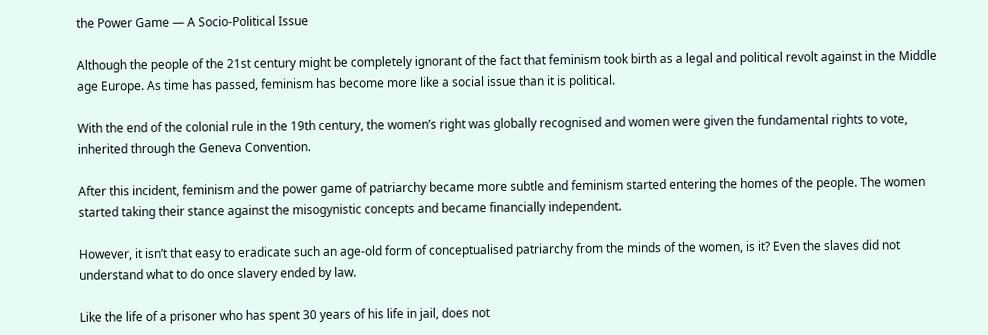the Power Game — A Socio-Political Issue

Although the people of the 21st century might be completely ignorant of the fact that feminism took birth as a legal and political revolt against in the Middle age Europe. As time has passed, feminism has become more like a social issue than it is political.

With the end of the colonial rule in the 19th century, the women’s right was globally recognised and women were given the fundamental rights to vote, inherited through the Geneva Convention.

After this incident, feminism and the power game of patriarchy became more subtle and feminism started entering the homes of the people. The women started taking their stance against the misogynistic concepts and became financially independent.

However, it isn’t that easy to eradicate such an age-old form of conceptualised patriarchy from the minds of the women, is it? Even the slaves did not understand what to do once slavery ended by law.

Like the life of a prisoner who has spent 30 years of his life in jail, does not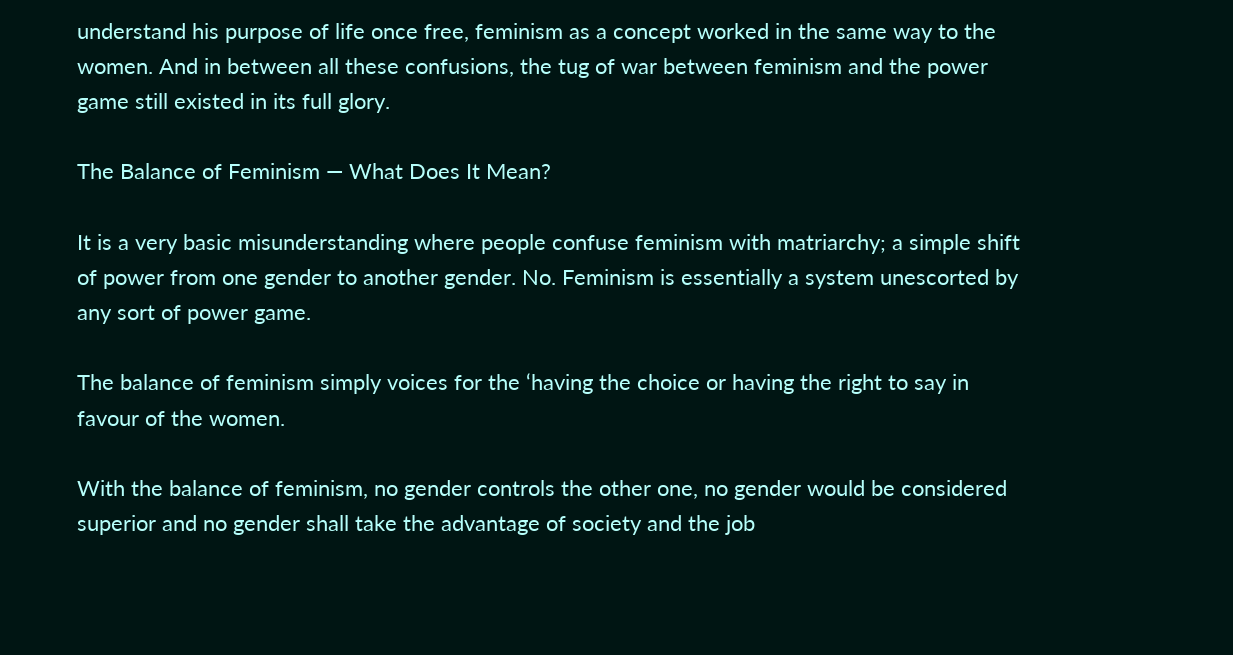understand his purpose of life once free, feminism as a concept worked in the same way to the women. And in between all these confusions, the tug of war between feminism and the power game still existed in its full glory.

The Balance of Feminism — What Does It Mean?

It is a very basic misunderstanding where people confuse feminism with matriarchy; a simple shift of power from one gender to another gender. No. Feminism is essentially a system unescorted by any sort of power game.

The balance of feminism simply voices for the ‘having the choice or having the right to say in favour of the women.

With the balance of feminism, no gender controls the other one, no gender would be considered superior and no gender shall take the advantage of society and the job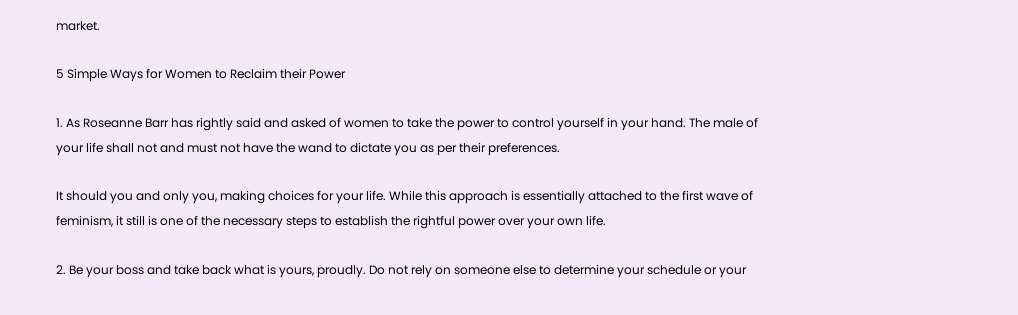market.

5 Simple Ways for Women to Reclaim their Power

1. As Roseanne Barr has rightly said and asked of women to take the power to control yourself in your hand. The male of your life shall not and must not have the wand to dictate you as per their preferences.

It should you and only you, making choices for your life. While this approach is essentially attached to the first wave of feminism, it still is one of the necessary steps to establish the rightful power over your own life.

2. Be your boss and take back what is yours, proudly. Do not rely on someone else to determine your schedule or your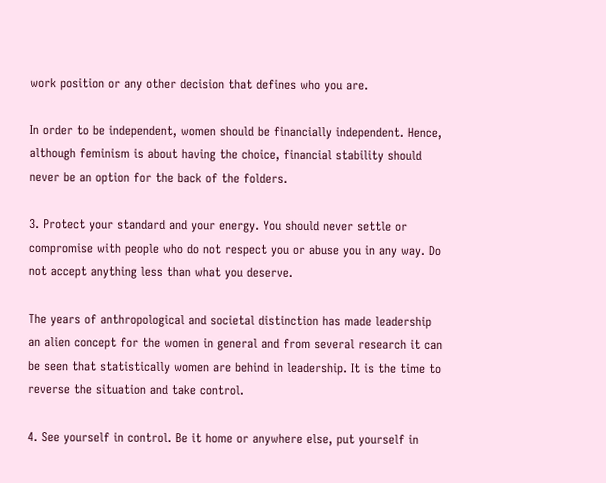work position or any other decision that defines who you are.

In order to be independent, women should be financially independent. Hence, although feminism is about having the choice, financial stability should never be an option for the back of the folders.

3. Protect your standard and your energy. You should never settle or compromise with people who do not respect you or abuse you in any way. Do not accept anything less than what you deserve.

The years of anthropological and societal distinction has made leadership an alien concept for the women in general and from several research it can be seen that statistically women are behind in leadership. It is the time to reverse the situation and take control.

4. See yourself in control. Be it home or anywhere else, put yourself in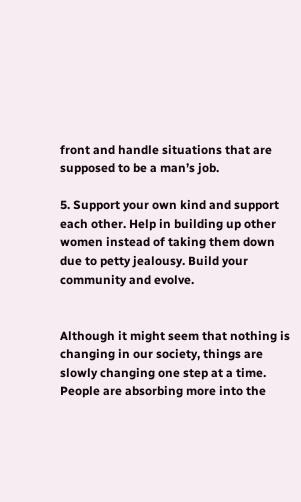front and handle situations that are supposed to be a man’s job.

5. Support your own kind and support each other. Help in building up other women instead of taking them down due to petty jealousy. Build your community and evolve.


Although it might seem that nothing is changing in our society, things are slowly changing one step at a time. People are absorbing more into the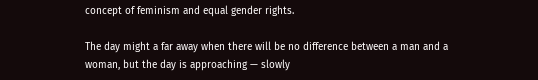concept of feminism and equal gender rights.

The day might a far away when there will be no difference between a man and a woman, but the day is approaching — slowly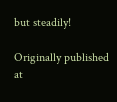but steadily!

Originally published at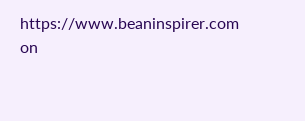https://www.beaninspirer.com on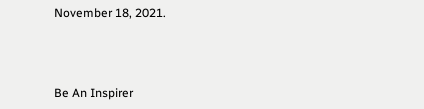November 18, 2021.



Be An Inspirer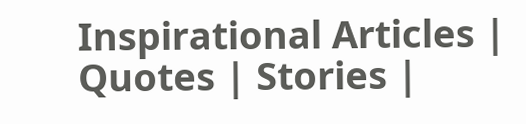Inspirational Articles | Quotes | Stories |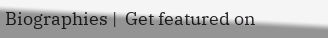Biographies |  Get featured on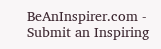BeAnInspirer.com - Submit an Inspiring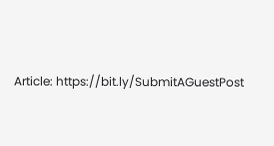Article: https://bit.ly/SubmitAGuestPost